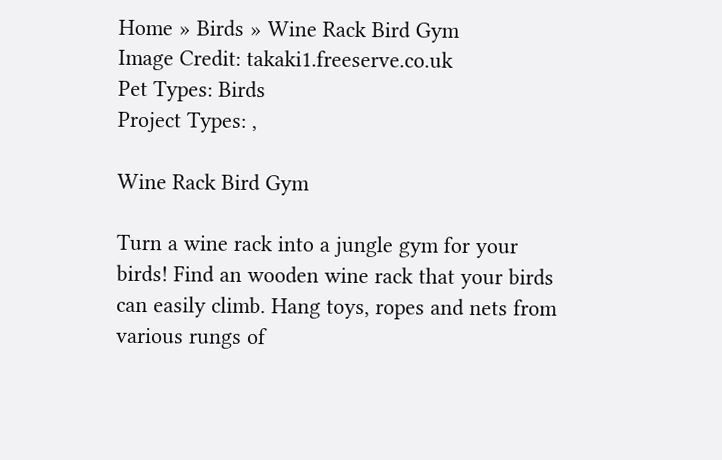Home » Birds » Wine Rack Bird Gym
Image Credit: takaki1.freeserve.co.uk
Pet Types: Birds
Project Types: ,

Wine Rack Bird Gym

Turn a wine rack into a jungle gym for your birds! Find an wooden wine rack that your birds can easily climb. Hang toys, ropes and nets from various rungs of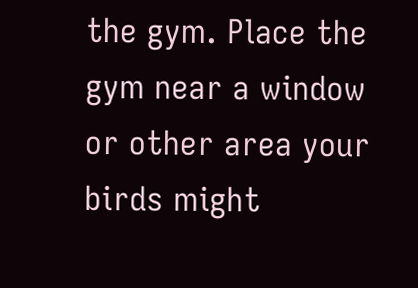the gym. Place the gym near a window or other area your birds might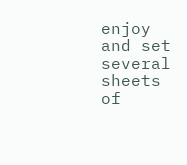enjoy and set several sheets of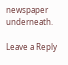newspaper underneath.

Leave a Reply